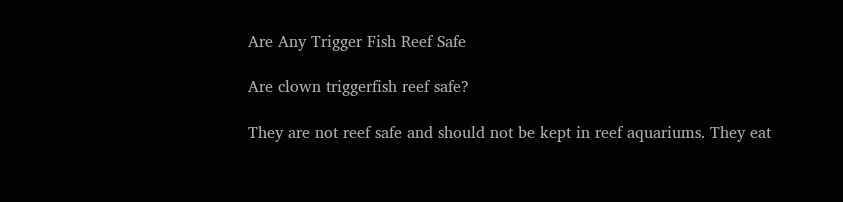Are Any Trigger Fish Reef Safe

Are clown triggerfish reef safe?

They are not reef safe and should not be kept in reef aquariums. They eat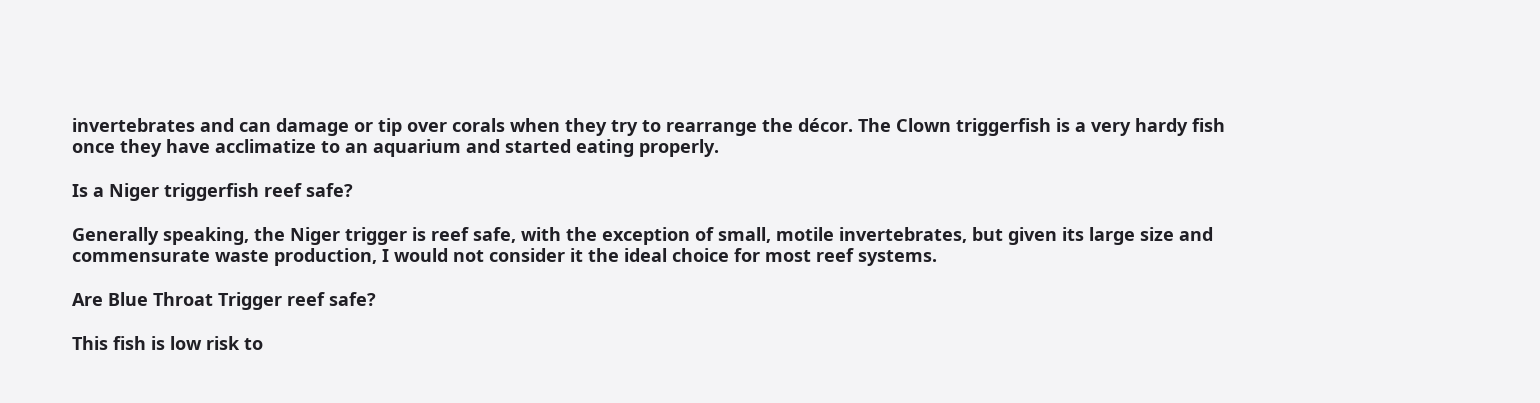invertebrates and can damage or tip over corals when they try to rearrange the décor. The Clown triggerfish is a very hardy fish once they have acclimatize to an aquarium and started eating properly.

Is a Niger triggerfish reef safe?

Generally speaking, the Niger trigger is reef safe, with the exception of small, motile invertebrates, but given its large size and commensurate waste production, I would not consider it the ideal choice for most reef systems.

Are Blue Throat Trigger reef safe?

This fish is low risk to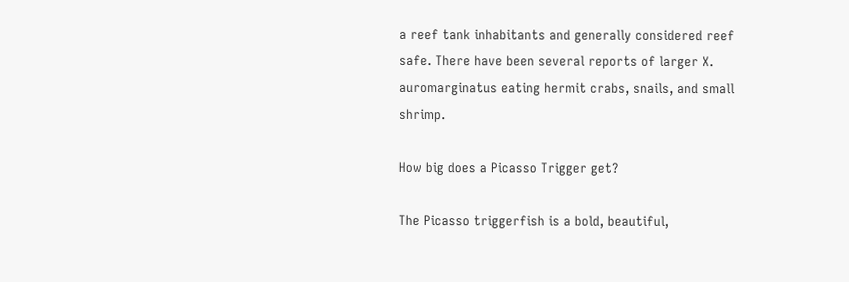a reef tank inhabitants and generally considered reef safe. There have been several reports of larger X. auromarginatus eating hermit crabs, snails, and small shrimp.

How big does a Picasso Trigger get?

The Picasso triggerfish is a bold, beautiful,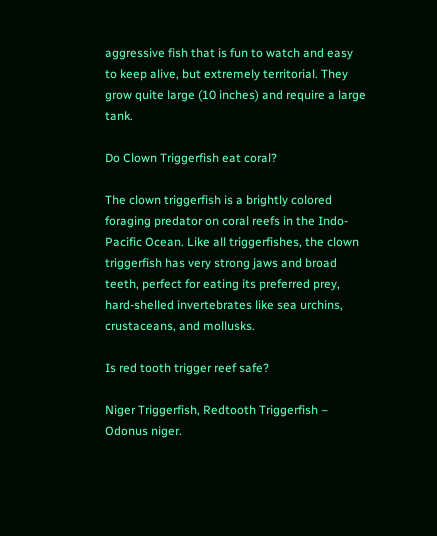aggressive fish that is fun to watch and easy to keep alive, but extremely territorial. They grow quite large (10 inches) and require a large tank.

Do Clown Triggerfish eat coral?

The clown triggerfish is a brightly colored foraging predator on coral reefs in the Indo-Pacific Ocean. Like all triggerfishes, the clown triggerfish has very strong jaws and broad teeth, perfect for eating its preferred prey, hard-shelled invertebrates like sea urchins, crustaceans, and mollusks.

Is red tooth trigger reef safe?

Niger Triggerfish, Redtooth Triggerfish – Odonus niger.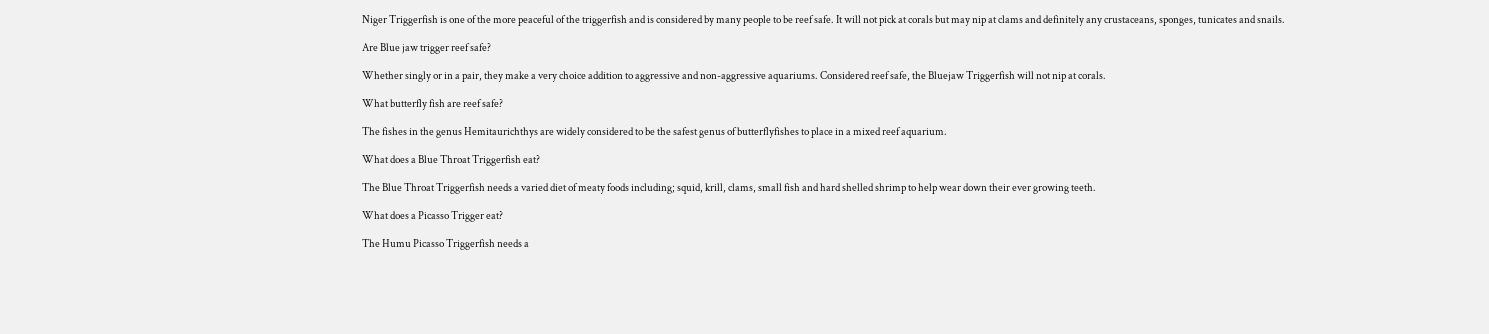Niger Triggerfish is one of the more peaceful of the triggerfish and is considered by many people to be reef safe. It will not pick at corals but may nip at clams and definitely any crustaceans, sponges, tunicates and snails.

Are Blue jaw trigger reef safe?

Whether singly or in a pair, they make a very choice addition to aggressive and non-aggressive aquariums. Considered reef safe, the Bluejaw Triggerfish will not nip at corals.

What butterfly fish are reef safe?

The fishes in the genus Hemitaurichthys are widely considered to be the safest genus of butterflyfishes to place in a mixed reef aquarium.

What does a Blue Throat Triggerfish eat?

The Blue Throat Triggerfish needs a varied diet of meaty foods including; squid, krill, clams, small fish and hard shelled shrimp to help wear down their ever growing teeth.

What does a Picasso Trigger eat?

The Humu Picasso Triggerfish needs a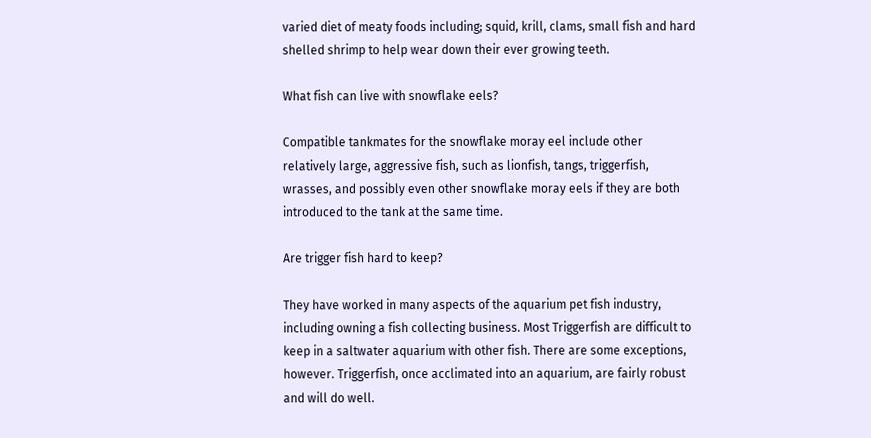varied diet of meaty foods including; squid, krill, clams, small fish and hard shelled shrimp to help wear down their ever growing teeth.

What fish can live with snowflake eels?

Compatible tankmates for the snowflake moray eel include other relatively large, aggressive fish, such as lionfish, tangs, triggerfish, wrasses, and possibly even other snowflake moray eels if they are both introduced to the tank at the same time.

Are trigger fish hard to keep?

They have worked in many aspects of the aquarium pet fish industry, including owning a fish collecting business. Most Triggerfish are difficult to keep in a saltwater aquarium with other fish. There are some exceptions, however. Triggerfish, once acclimated into an aquarium, are fairly robust and will do well.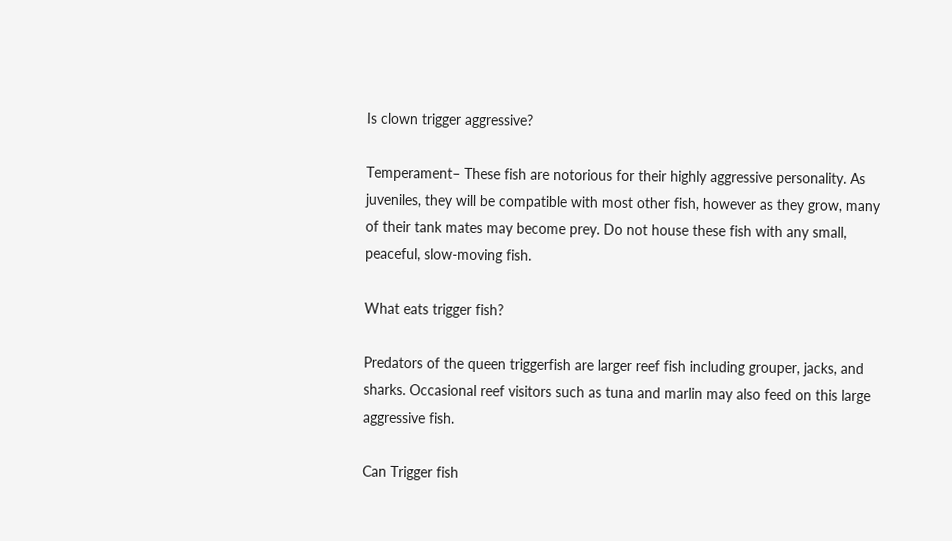Is clown trigger aggressive?

Temperament– These fish are notorious for their highly aggressive personality. As juveniles, they will be compatible with most other fish, however as they grow, many of their tank mates may become prey. Do not house these fish with any small, peaceful, slow-moving fish.

What eats trigger fish?

Predators of the queen triggerfish are larger reef fish including grouper, jacks, and sharks. Occasional reef visitors such as tuna and marlin may also feed on this large aggressive fish.

Can Trigger fish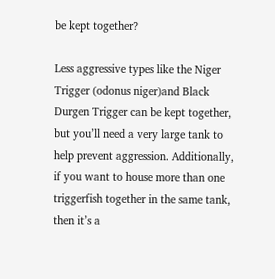be kept together?

Less aggressive types like the Niger Trigger (odonus niger)and Black Durgen Trigger can be kept together, but you’ll need a very large tank to help prevent aggression. Additionally, if you want to house more than one triggerfish together in the same tank, then it’s a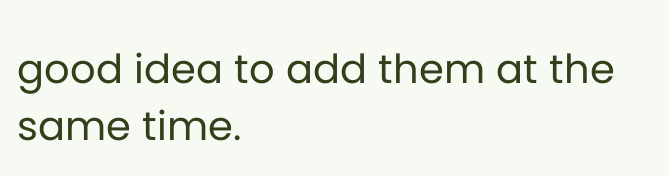good idea to add them at the same time.